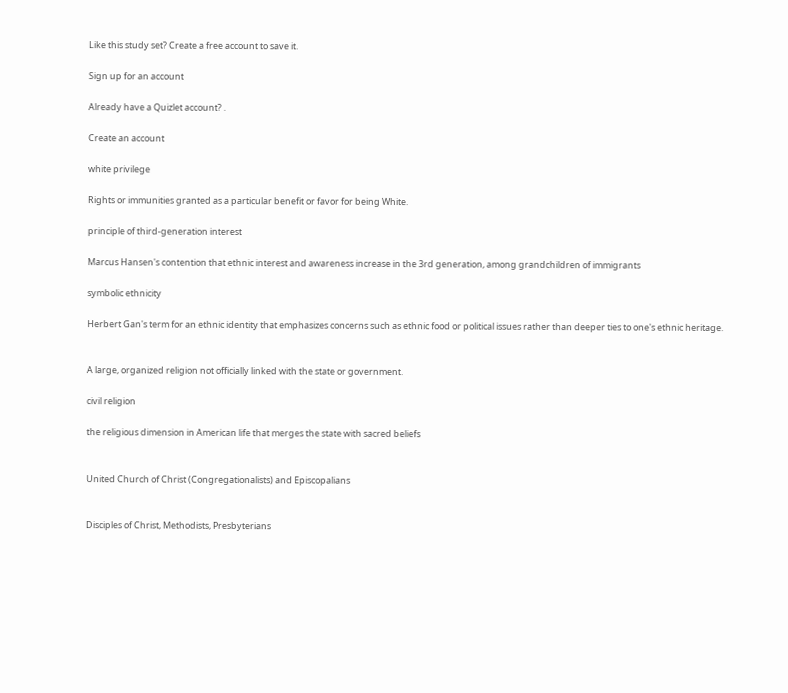Like this study set? Create a free account to save it.

Sign up for an account

Already have a Quizlet account? .

Create an account

white privilege

Rights or immunities granted as a particular benefit or favor for being White.

principle of third-generation interest

Marcus Hansen's contention that ethnic interest and awareness increase in the 3rd generation, among grandchildren of immigrants

symbolic ethnicity

Herbert Gan's term for an ethnic identity that emphasizes concerns such as ethnic food or political issues rather than deeper ties to one's ethnic heritage.


A large, organized religion not officially linked with the state or government.

civil religion

the religious dimension in American life that merges the state with sacred beliefs


United Church of Christ (Congregationalists) and Episcopalians


Disciples of Christ, Methodists, Presbyterians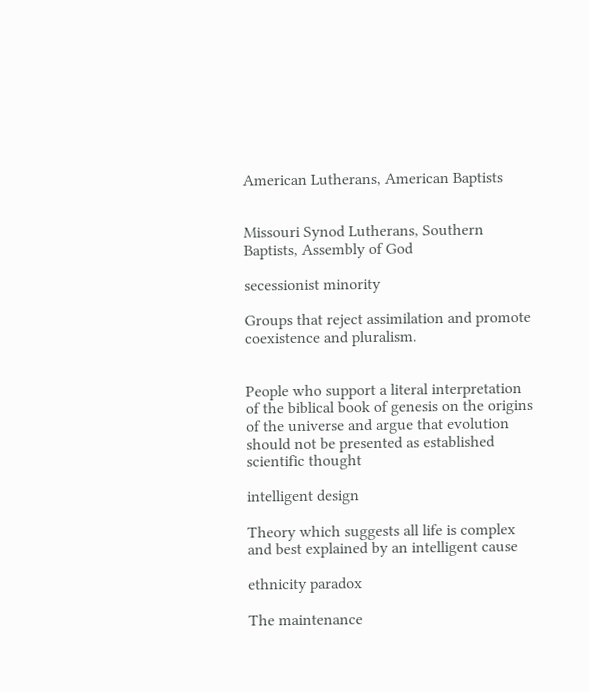American Lutherans, American Baptists


Missouri Synod Lutherans, Southern Baptists, Assembly of God

secessionist minority

Groups that reject assimilation and promote coexistence and pluralism.


People who support a literal interpretation of the biblical book of genesis on the origins of the universe and argue that evolution should not be presented as established scientific thought

intelligent design

Theory which suggests all life is complex and best explained by an intelligent cause

ethnicity paradox

The maintenance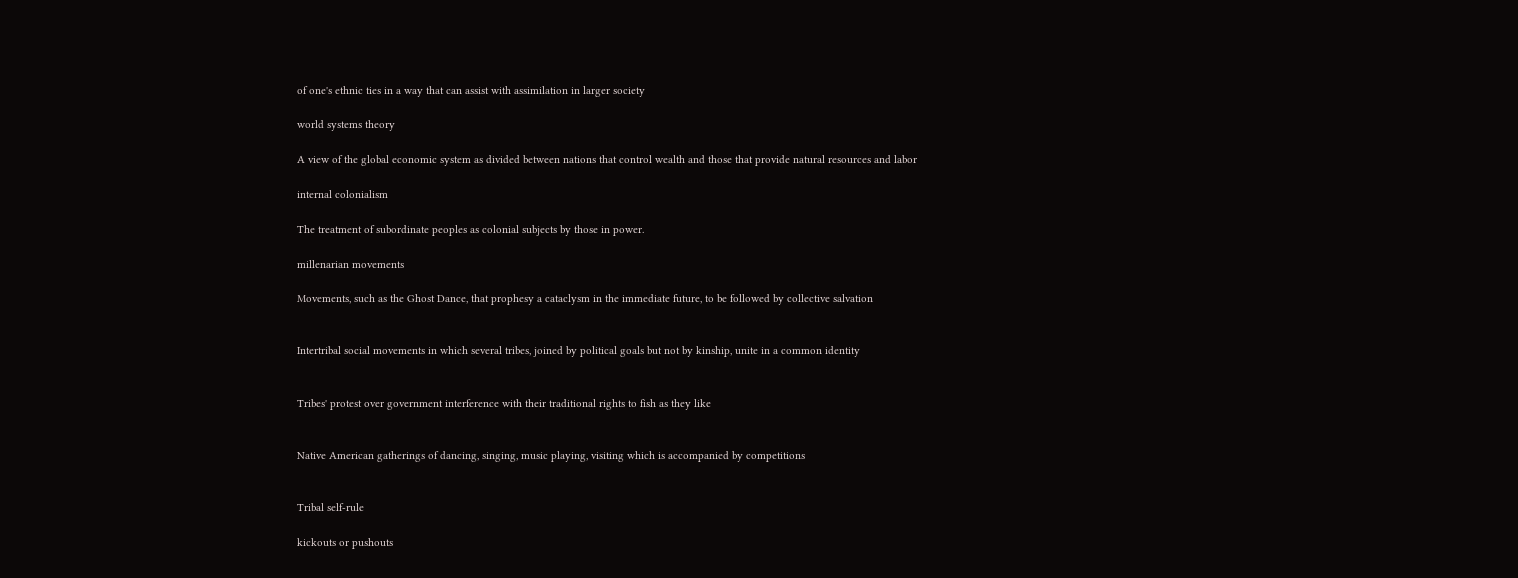of one's ethnic ties in a way that can assist with assimilation in larger society

world systems theory

A view of the global economic system as divided between nations that control wealth and those that provide natural resources and labor

internal colonialism

The treatment of subordinate peoples as colonial subjects by those in power.

millenarian movements

Movements, such as the Ghost Dance, that prophesy a cataclysm in the immediate future, to be followed by collective salvation


Intertribal social movements in which several tribes, joined by political goals but not by kinship, unite in a common identity


Tribes' protest over government interference with their traditional rights to fish as they like


Native American gatherings of dancing, singing, music playing, visiting which is accompanied by competitions


Tribal self-rule

kickouts or pushouts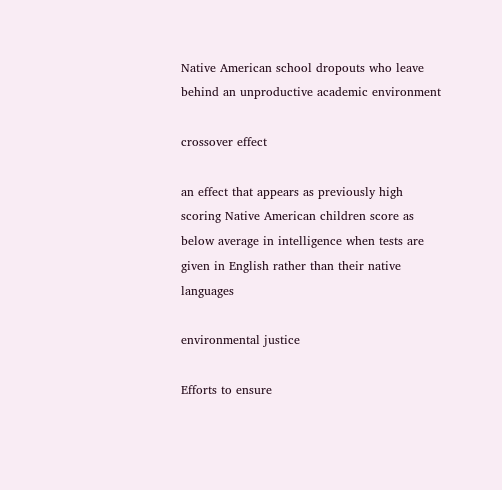Native American school dropouts who leave behind an unproductive academic environment

crossover effect

an effect that appears as previously high scoring Native American children score as below average in intelligence when tests are given in English rather than their native languages

environmental justice

Efforts to ensure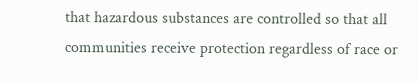that hazardous substances are controlled so that all communities receive protection regardless of race or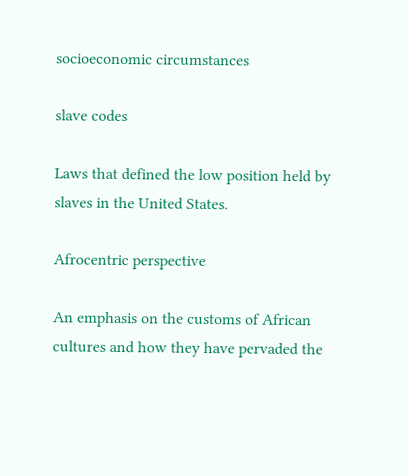socioeconomic circumstances

slave codes

Laws that defined the low position held by slaves in the United States.

Afrocentric perspective

An emphasis on the customs of African cultures and how they have pervaded the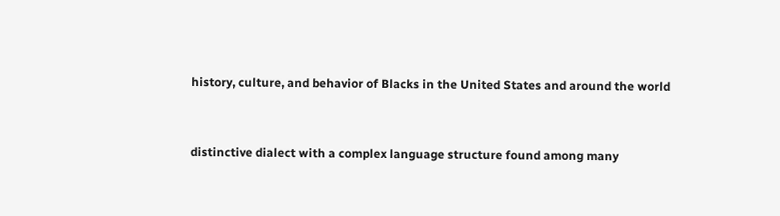history, culture, and behavior of Blacks in the United States and around the world


distinctive dialect with a complex language structure found among many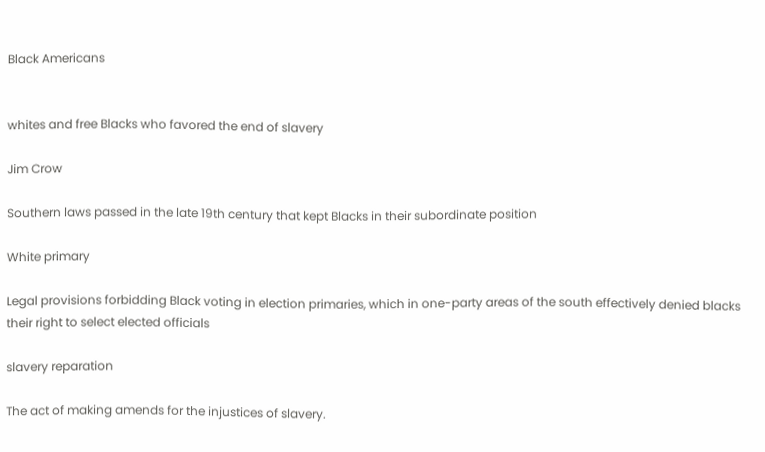Black Americans


whites and free Blacks who favored the end of slavery

Jim Crow

Southern laws passed in the late 19th century that kept Blacks in their subordinate position

White primary

Legal provisions forbidding Black voting in election primaries, which in one-party areas of the south effectively denied blacks their right to select elected officials

slavery reparation

The act of making amends for the injustices of slavery.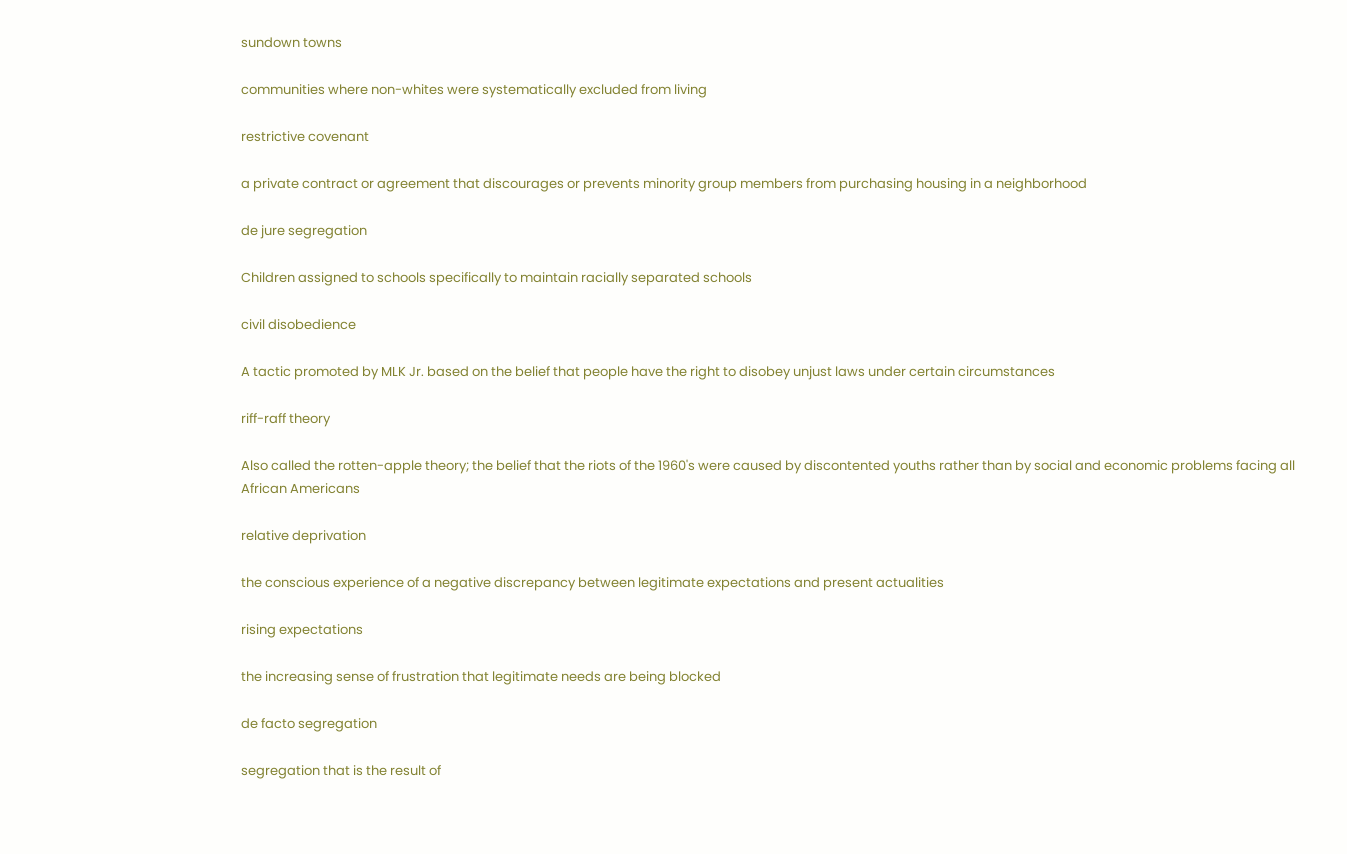sundown towns

communities where non-whites were systematically excluded from living

restrictive covenant

a private contract or agreement that discourages or prevents minority group members from purchasing housing in a neighborhood

de jure segregation

Children assigned to schools specifically to maintain racially separated schools

civil disobedience

A tactic promoted by MLK Jr. based on the belief that people have the right to disobey unjust laws under certain circumstances

riff-raff theory

Also called the rotten-apple theory; the belief that the riots of the 1960's were caused by discontented youths rather than by social and economic problems facing all African Americans

relative deprivation

the conscious experience of a negative discrepancy between legitimate expectations and present actualities

rising expectations

the increasing sense of frustration that legitimate needs are being blocked

de facto segregation

segregation that is the result of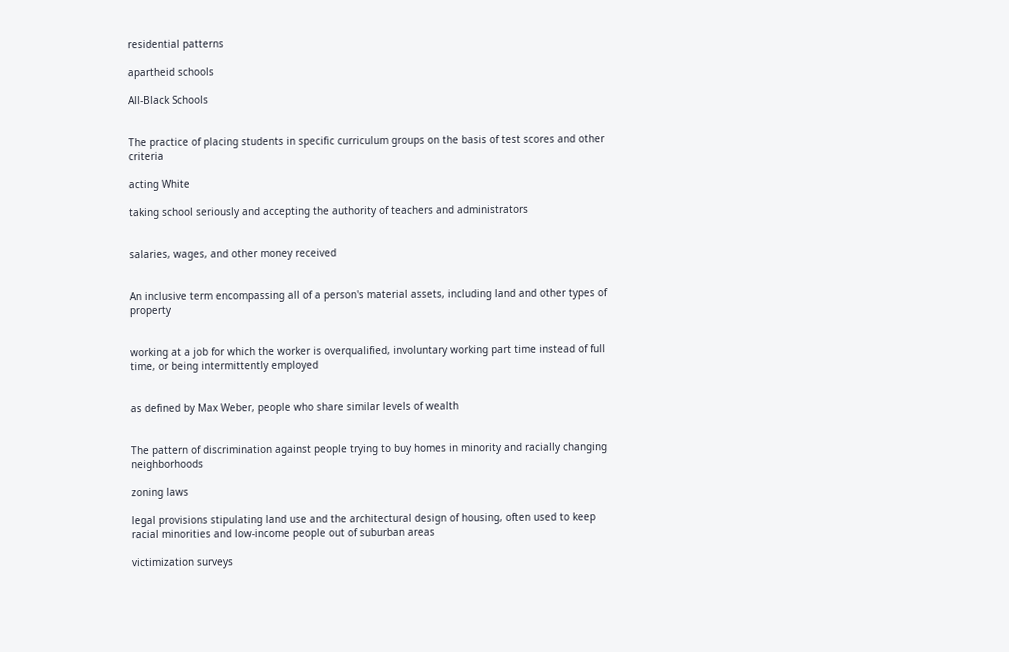residential patterns

apartheid schools

All-Black Schools


The practice of placing students in specific curriculum groups on the basis of test scores and other criteria

acting White

taking school seriously and accepting the authority of teachers and administrators


salaries, wages, and other money received


An inclusive term encompassing all of a person's material assets, including land and other types of property


working at a job for which the worker is overqualified, involuntary working part time instead of full time, or being intermittently employed


as defined by Max Weber, people who share similar levels of wealth


The pattern of discrimination against people trying to buy homes in minority and racially changing neighborhoods

zoning laws

legal provisions stipulating land use and the architectural design of housing, often used to keep racial minorities and low-income people out of suburban areas

victimization surveys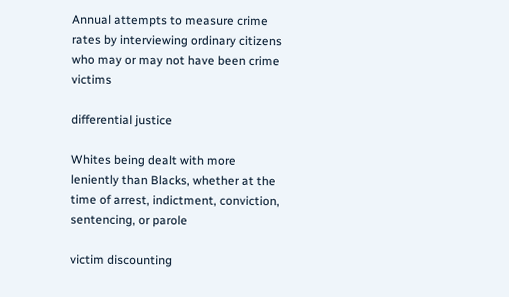Annual attempts to measure crime rates by interviewing ordinary citizens who may or may not have been crime victims

differential justice

Whites being dealt with more leniently than Blacks, whether at the time of arrest, indictment, conviction, sentencing, or parole

victim discounting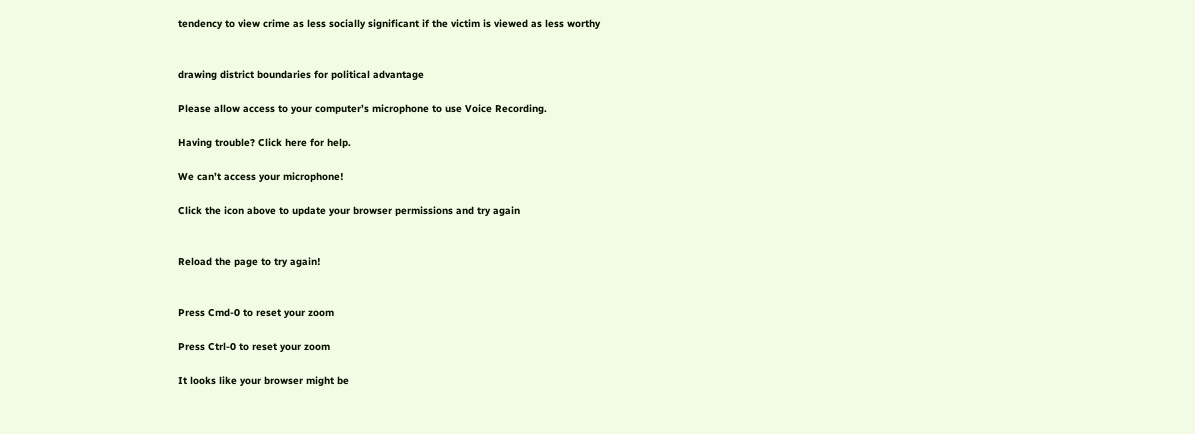tendency to view crime as less socially significant if the victim is viewed as less worthy


drawing district boundaries for political advantage

Please allow access to your computer’s microphone to use Voice Recording.

Having trouble? Click here for help.

We can’t access your microphone!

Click the icon above to update your browser permissions and try again


Reload the page to try again!


Press Cmd-0 to reset your zoom

Press Ctrl-0 to reset your zoom

It looks like your browser might be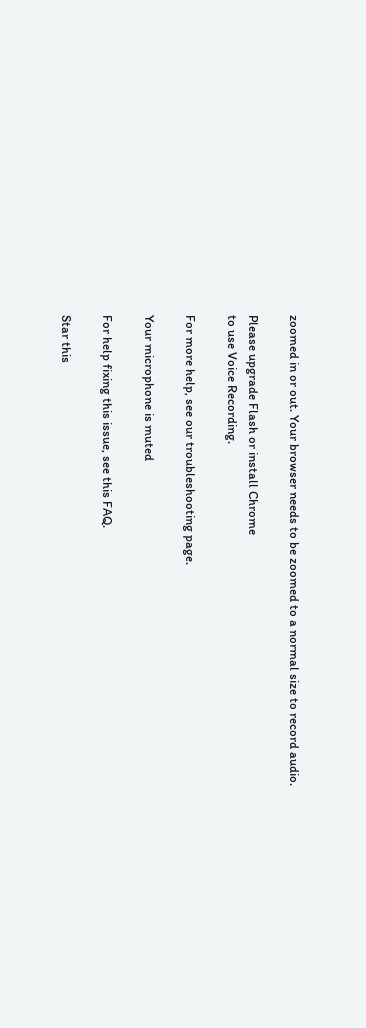zoomed in or out. Your browser needs to be zoomed to a normal size to record audio.

Please upgrade Flash or install Chrome
to use Voice Recording.

For more help, see our troubleshooting page.

Your microphone is muted

For help fixing this issue, see this FAQ.

Star this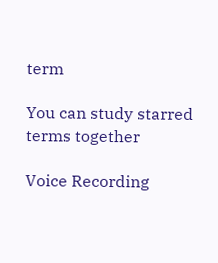term

You can study starred terms together

Voice Recording